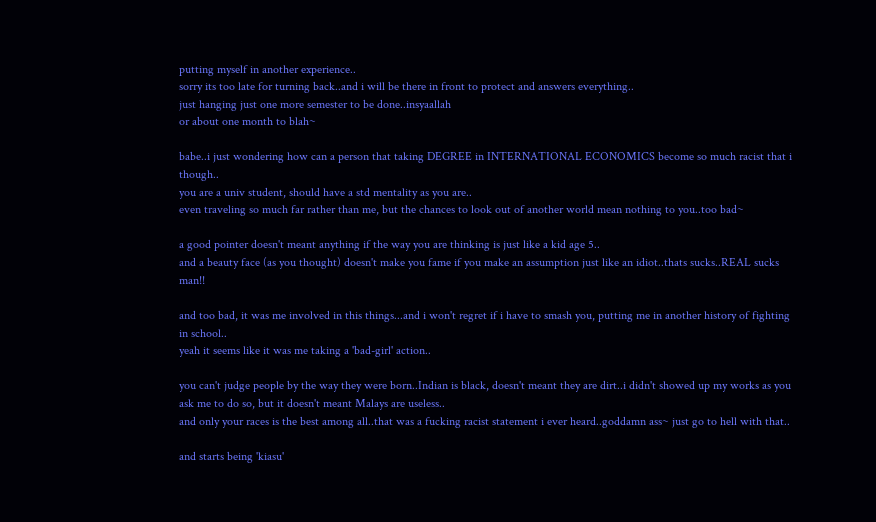putting myself in another experience..
sorry its too late for turning back..and i will be there in front to protect and answers everything..
just hanging just one more semester to be done..insyaallah
or about one month to blah~

babe..i just wondering how can a person that taking DEGREE in INTERNATIONAL ECONOMICS become so much racist that i though..
you are a univ student, should have a std mentality as you are..
even traveling so much far rather than me, but the chances to look out of another world mean nothing to you..too bad~

a good pointer doesn't meant anything if the way you are thinking is just like a kid age 5..
and a beauty face (as you thought) doesn't make you fame if you make an assumption just like an idiot..thats sucks..REAL sucks man!!

and too bad, it was me involved in this things...and i won't regret if i have to smash you, putting me in another history of fighting in school..
yeah it seems like it was me taking a 'bad-girl' action..

you can't judge people by the way they were born..Indian is black, doesn't meant they are dirt..i didn't showed up my works as you ask me to do so, but it doesn't meant Malays are useless..
and only your races is the best among all..that was a fucking racist statement i ever heard..goddamn ass~ just go to hell with that..

and starts being 'kiasu'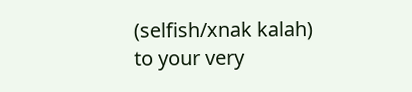(selfish/xnak kalah) to your very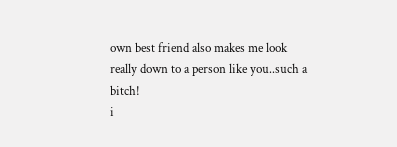own best friend also makes me look really down to a person like you..such a bitch!
i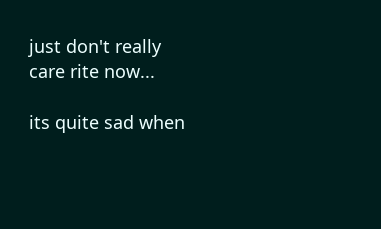just don't really care rite now...

its quite sad when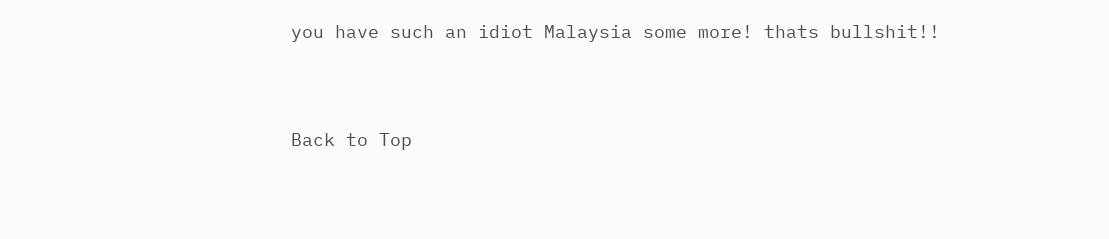you have such an idiot Malaysia some more! thats bullshit!!


Back to Top